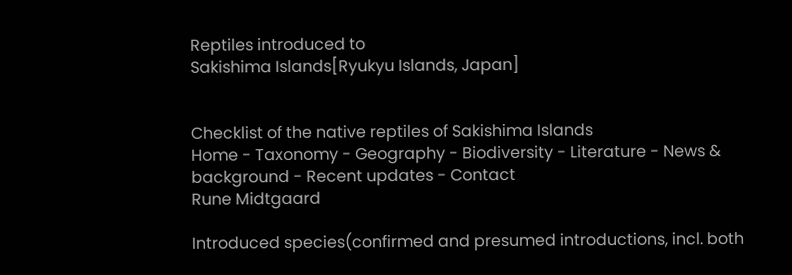Reptiles introduced to
Sakishima Islands[Ryukyu Islands, Japan]


Checklist of the native reptiles of Sakishima Islands
Home - Taxonomy - Geography - Biodiversity - Literature - News & background - Recent updates - Contact
Rune Midtgaard

Introduced species(confirmed and presumed introductions, incl. both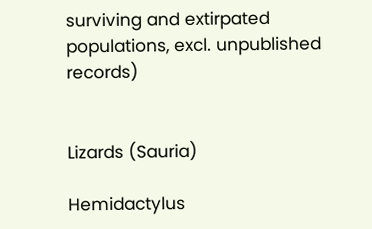surviving and extirpated populations, excl. unpublished records)


Lizards (Sauria)

Hemidactylus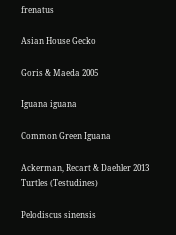frenatus

Asian House Gecko

Goris & Maeda 2005

Iguana iguana

Common Green Iguana

Ackerman, Recart & Daehler 2013
Turtles (Testudines)

Pelodiscus sinensis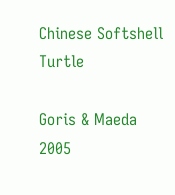Chinese Softshell Turtle

Goris & Maeda 2005